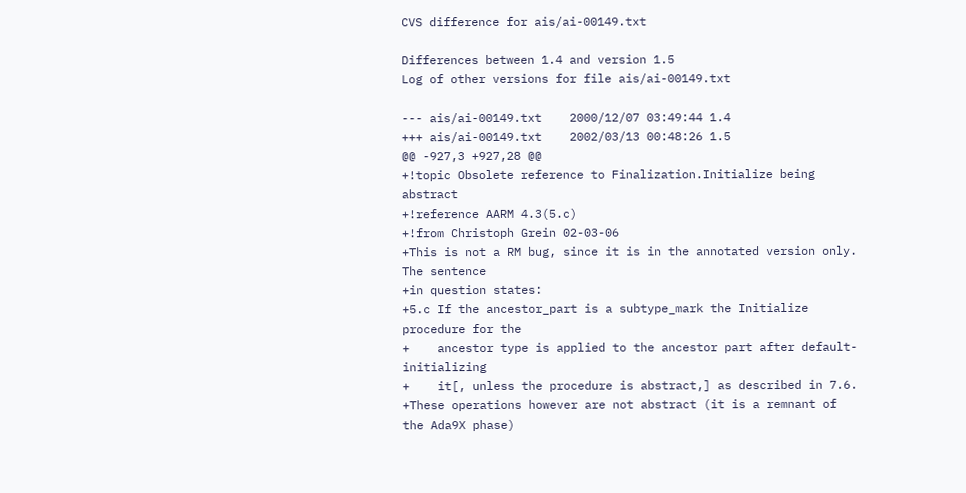CVS difference for ais/ai-00149.txt

Differences between 1.4 and version 1.5
Log of other versions for file ais/ai-00149.txt

--- ais/ai-00149.txt    2000/12/07 03:49:44 1.4
+++ ais/ai-00149.txt    2002/03/13 00:48:26 1.5
@@ -927,3 +927,28 @@
+!topic Obsolete reference to Finalization.Initialize being abstract
+!reference AARM 4.3(5.c)
+!from Christoph Grein 02-03-06
+This is not a RM bug, since it is in the annotated version only. The sentence
+in question states:
+5.c If the ancestor_part is a subtype_mark the Initialize procedure for the
+    ancestor type is applied to the ancestor part after default-initializing
+    it[, unless the procedure is abstract,] as described in 7.6.
+These operations however are not abstract (it is a remnant of the Ada9X phase)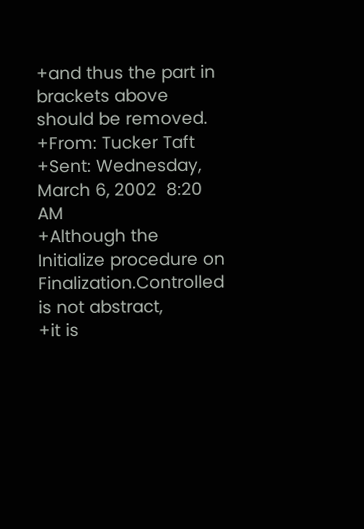+and thus the part in brackets above should be removed.
+From: Tucker Taft
+Sent: Wednesday, March 6, 2002  8:20 AM
+Although the Initialize procedure on Finalization.Controlled is not abstract,
+it is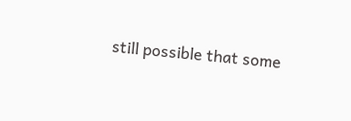still possible that some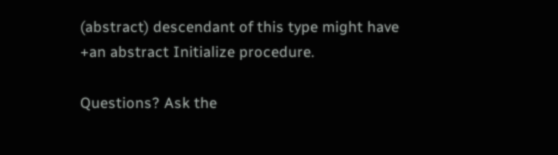(abstract) descendant of this type might have
+an abstract Initialize procedure.

Questions? Ask the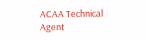ACAA Technical Agent